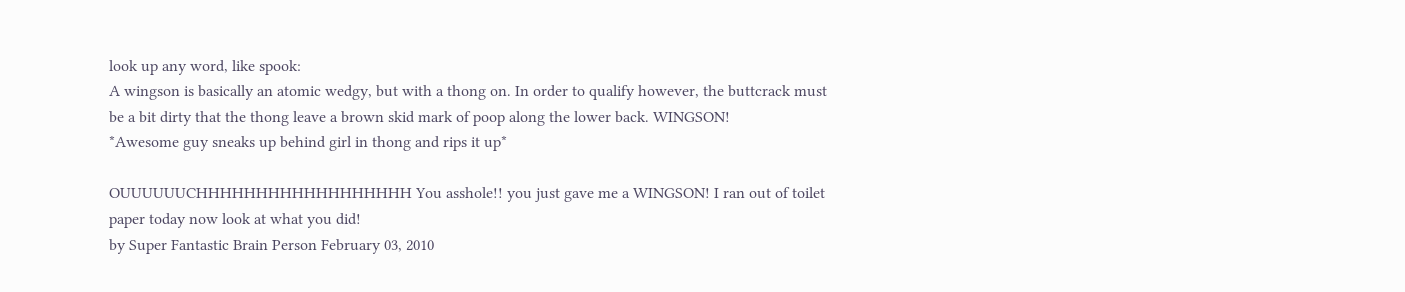look up any word, like spook:
A wingson is basically an atomic wedgy, but with a thong on. In order to qualify however, the buttcrack must be a bit dirty that the thong leave a brown skid mark of poop along the lower back. WINGSON!
*Awesome guy sneaks up behind girl in thong and rips it up*

OUUUUUUCHHHHHHHHHHHHHHHHHH You asshole!! you just gave me a WINGSON! I ran out of toilet paper today now look at what you did!
by Super Fantastic Brain Person February 03, 2010